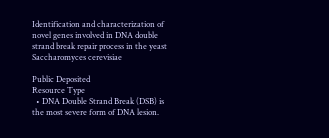Identification and characterization of novel genes involved in DNA double strand break repair process in the yeast Saccharomyces cerevisiae

Public Deposited
Resource Type
  • DNA Double Strand Break (DSB) is the most severe form of DNA lesion.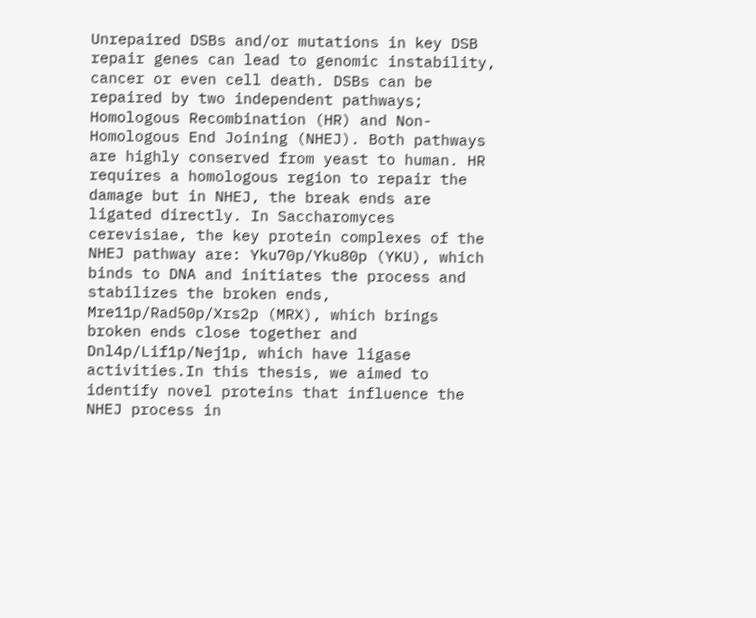Unrepaired DSBs and/or mutations in key DSB repair genes can lead to genomic instability, cancer or even cell death. DSBs can be repaired by two independent pathways; Homologous Recombination (HR) and Non-Homologous End Joining (NHEJ). Both pathways are highly conserved from yeast to human. HR requires a homologous region to repair the damage but in NHEJ, the break ends are ligated directly. In Saccharomyces cerevisiae, the key protein complexes of the NHEJ pathway are: Yku70p/Yku80p (YKU), which binds to DNA and initiates the process and stabilizes the broken ends, Mre11p/Rad50p/Xrs2p (MRX), which brings broken ends close together and Dnl4p/Lif1p/Nej1p, which have ligase activities.In this thesis, we aimed to identify novel proteins that influence the NHEJ process in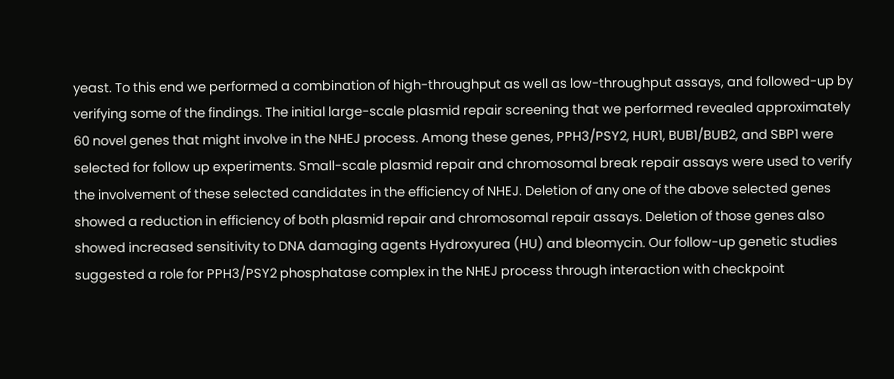yeast. To this end we performed a combination of high-throughput as well as low-throughput assays, and followed-up by verifying some of the findings. The initial large-scale plasmid repair screening that we performed revealed approximately 60 novel genes that might involve in the NHEJ process. Among these genes, PPH3/PSY2, HUR1, BUB1/BUB2, and SBP1 were selected for follow up experiments. Small-scale plasmid repair and chromosomal break repair assays were used to verify the involvement of these selected candidates in the efficiency of NHEJ. Deletion of any one of the above selected genes showed a reduction in efficiency of both plasmid repair and chromosomal repair assays. Deletion of those genes also showed increased sensitivity to DNA damaging agents Hydroxyurea (HU) and bleomycin. Our follow-up genetic studies suggested a role for PPH3/PSY2 phosphatase complex in the NHEJ process through interaction with checkpoint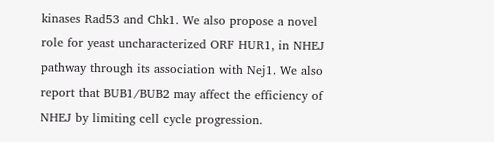kinases Rad53 and Chk1. We also propose a novel role for yeast uncharacterized ORF HUR1, in NHEJ pathway through its association with Nej1. We also report that BUB1/BUB2 may affect the efficiency of NHEJ by limiting cell cycle progression.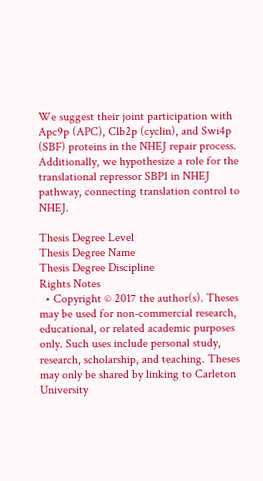We suggest their joint participation with Apc9p (APC), Clb2p (cyclin), and Swi4p (SBF) proteins in the NHEJ repair process. Additionally, we hypothesize a role for the translational repressor SBP1 in NHEJ pathway, connecting translation control to NHEJ.

Thesis Degree Level
Thesis Degree Name
Thesis Degree Discipline
Rights Notes
  • Copyright © 2017 the author(s). Theses may be used for non-commercial research, educational, or related academic purposes only. Such uses include personal study, research, scholarship, and teaching. Theses may only be shared by linking to Carleton University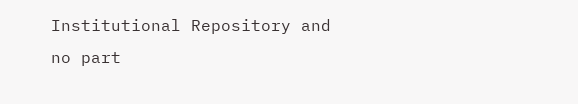Institutional Repository and no part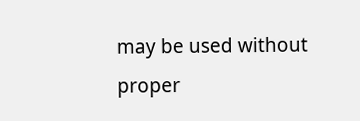may be used without proper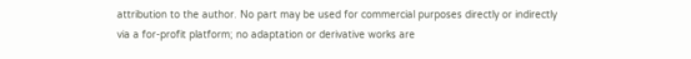attribution to the author. No part may be used for commercial purposes directly or indirectly via a for-profit platform; no adaptation or derivative works are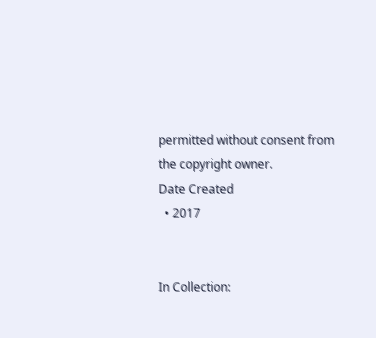permitted without consent from the copyright owner.
Date Created
  • 2017


In Collection: